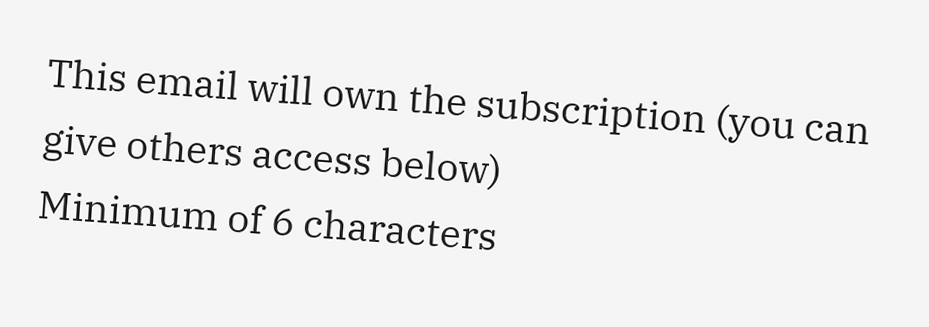This email will own the subscription (you can give others access below)
Minimum of 6 characters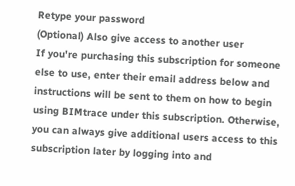Retype your password
(Optional) Also give access to another user
If you're purchasing this subscription for someone else to use, enter their email address below and instructions will be sent to them on how to begin using BIMtrace under this subscription. Otherwise, you can always give additional users access to this subscription later by logging into and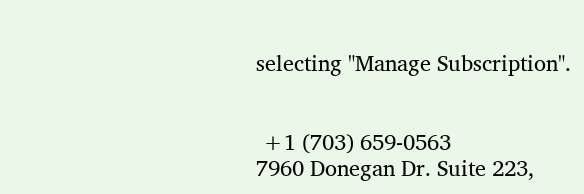selecting "Manage Subscription".


 +1 (703) 659-0563
7960 Donegan Dr. Suite 223,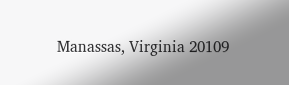Manassas, Virginia 20109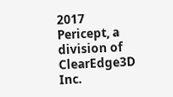2017 Pericept, a division of ClearEdge3D Inc.